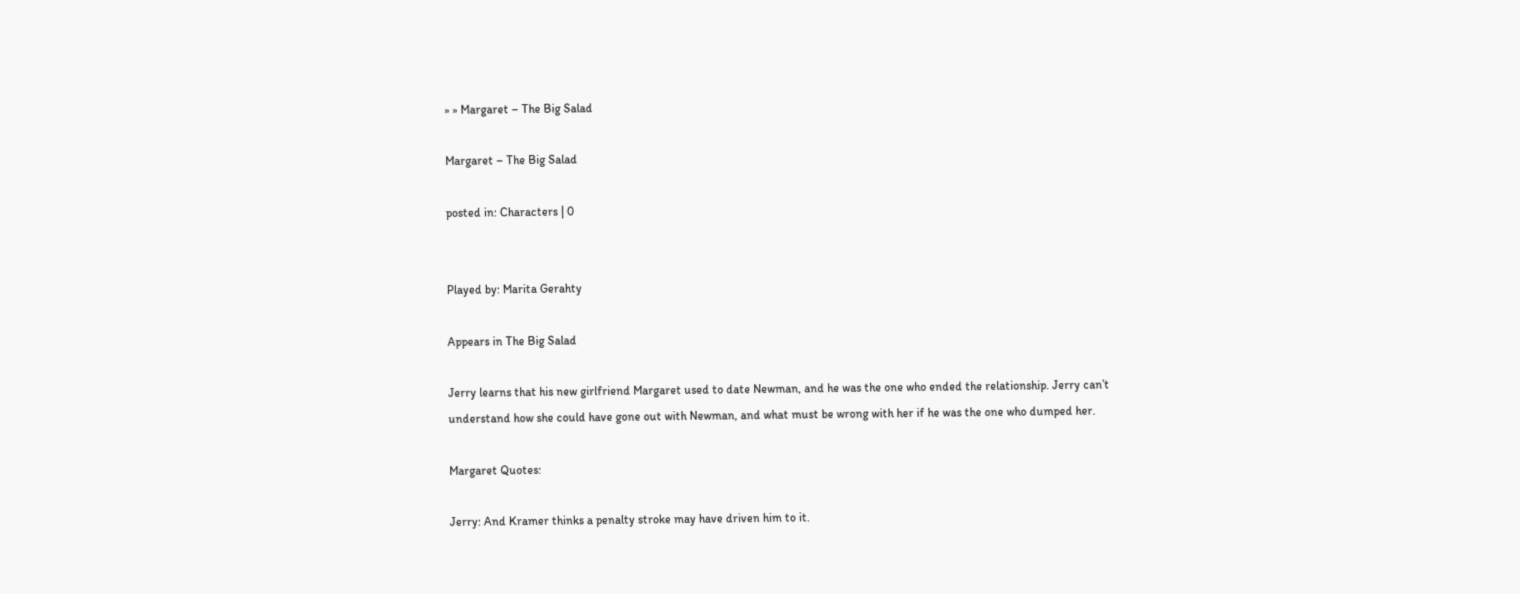» » Margaret – The Big Salad

Margaret – The Big Salad

posted in: Characters | 0


Played by: Marita Gerahty

Appears in The Big Salad

Jerry learns that his new girlfriend Margaret used to date Newman, and he was the one who ended the relationship. Jerry can’t understand how she could have gone out with Newman, and what must be wrong with her if he was the one who dumped her.

Margaret Quotes:

Jerry: And Kramer thinks a penalty stroke may have driven him to it.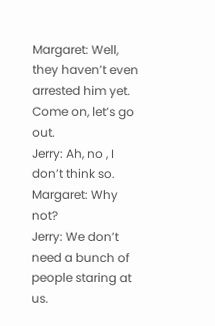Margaret: Well, they haven’t even arrested him yet. Come on, let’s go out.
Jerry: Ah, no , I don’t think so.
Margaret: Why not?
Jerry: We don’t need a bunch of people staring at us.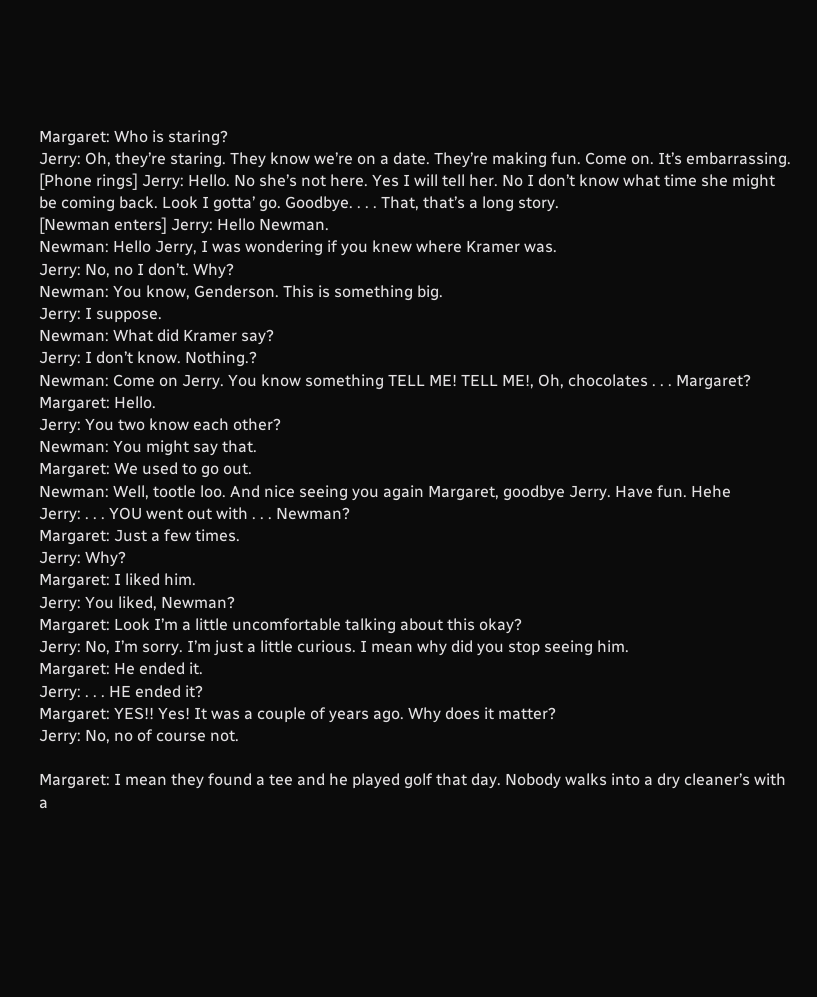Margaret: Who is staring?
Jerry: Oh, they’re staring. They know we’re on a date. They’re making fun. Come on. It’s embarrassing.
[Phone rings] Jerry: Hello. No she’s not here. Yes I will tell her. No I don’t know what time she might be coming back. Look I gotta’ go. Goodbye. . . . That, that’s a long story.
[Newman enters] Jerry: Hello Newman.
Newman: Hello Jerry, I was wondering if you knew where Kramer was.
Jerry: No, no I don’t. Why?
Newman: You know, Genderson. This is something big.
Jerry: I suppose.
Newman: What did Kramer say?
Jerry: I don’t know. Nothing.?
Newman: Come on Jerry. You know something TELL ME! TELL ME!, Oh, chocolates . . . Margaret?
Margaret: Hello.
Jerry: You two know each other?
Newman: You might say that.
Margaret: We used to go out.
Newman: Well, tootle loo. And nice seeing you again Margaret, goodbye Jerry. Have fun. Hehe
Jerry: . . . YOU went out with . . . Newman?
Margaret: Just a few times.
Jerry: Why?
Margaret: I liked him.
Jerry: You liked, Newman?
Margaret: Look I’m a little uncomfortable talking about this okay?
Jerry: No, I’m sorry. I’m just a little curious. I mean why did you stop seeing him.
Margaret: He ended it.
Jerry: . . . HE ended it?
Margaret: YES!! Yes! It was a couple of years ago. Why does it matter?
Jerry: No, no of course not.

Margaret: I mean they found a tee and he played golf that day. Nobody walks into a dry cleaner’s with a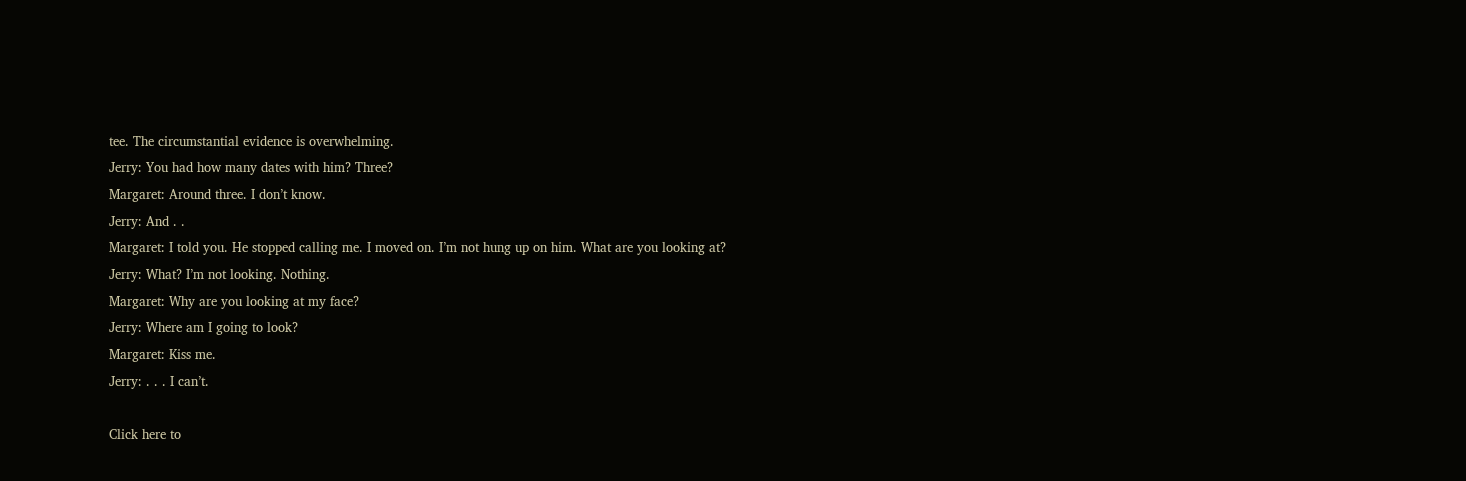tee. The circumstantial evidence is overwhelming.
Jerry: You had how many dates with him? Three?
Margaret: Around three. I don’t know.
Jerry: And . .
Margaret: I told you. He stopped calling me. I moved on. I’m not hung up on him. What are you looking at?
Jerry: What? I’m not looking. Nothing.
Margaret: Why are you looking at my face?
Jerry: Where am I going to look?
Margaret: Kiss me.
Jerry: . . . I can’t.

Click here to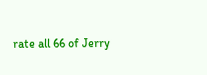rate all 66 of Jerry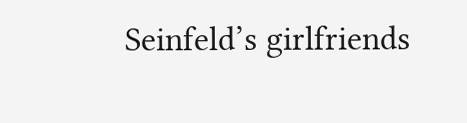Seinfeld’s girlfriends